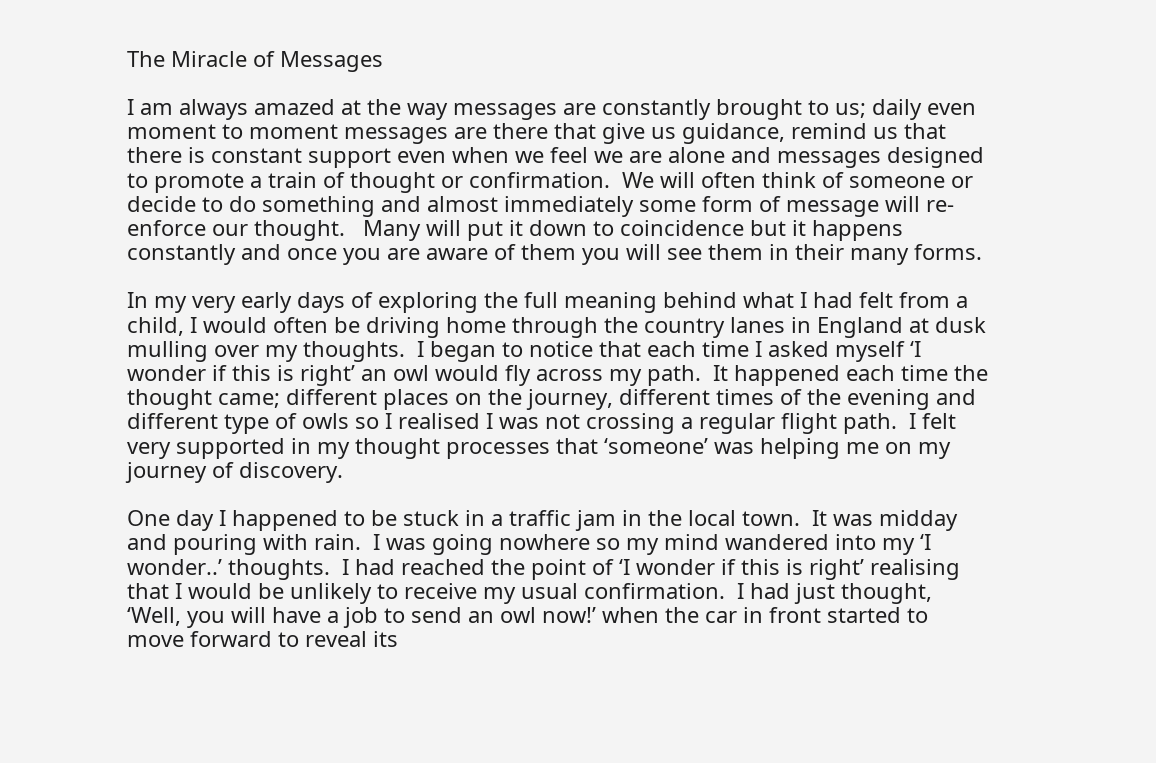The Miracle of Messages

I am always amazed at the way messages are constantly brought to us; daily even moment to moment messages are there that give us guidance, remind us that there is constant support even when we feel we are alone and messages designed to promote a train of thought or confirmation.  We will often think of someone or decide to do something and almost immediately some form of message will re-enforce our thought.   Many will put it down to coincidence but it happens constantly and once you are aware of them you will see them in their many forms.

In my very early days of exploring the full meaning behind what I had felt from a child, I would often be driving home through the country lanes in England at dusk mulling over my thoughts.  I began to notice that each time I asked myself ‘I wonder if this is right’ an owl would fly across my path.  It happened each time the thought came; different places on the journey, different times of the evening and different type of owls so I realised I was not crossing a regular flight path.  I felt very supported in my thought processes that ‘someone’ was helping me on my journey of discovery.

One day I happened to be stuck in a traffic jam in the local town.  It was midday and pouring with rain.  I was going nowhere so my mind wandered into my ‘I wonder..’ thoughts.  I had reached the point of ‘I wonder if this is right’ realising that I would be unlikely to receive my usual confirmation.  I had just thought,  ‘Well, you will have a job to send an owl now!’ when the car in front started to move forward to reveal its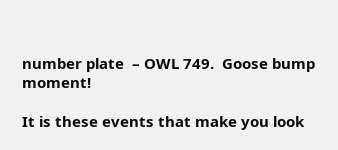number plate  – OWL 749.  Goose bump moment!

It is these events that make you look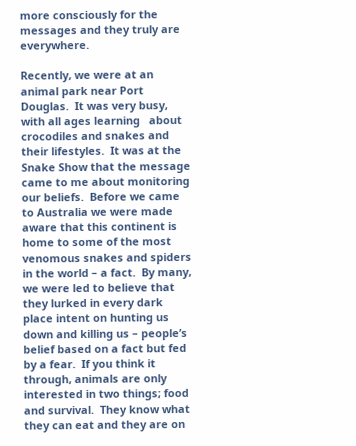more consciously for the messages and they truly are everywhere.

Recently, we were at an animal park near Port Douglas.  It was very busy, with all ages learning   about crocodiles and snakes and their lifestyles.  It was at the Snake Show that the message came to me about monitoring our beliefs.  Before we came to Australia we were made aware that this continent is home to some of the most venomous snakes and spiders in the world – a fact.  By many, we were led to believe that they lurked in every dark place intent on hunting us down and killing us – people’s belief based on a fact but fed by a fear.  If you think it through, animals are only interested in two things; food and survival.  They know what they can eat and they are on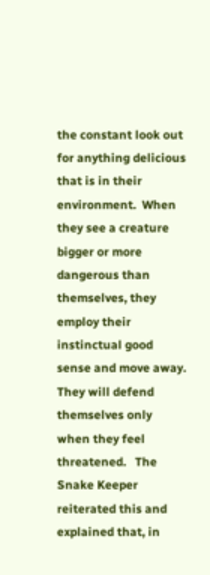the constant look out for anything delicious that is in their environment.  When they see a creature bigger or more dangerous than themselves, they employ their instinctual good sense and move away.  They will defend themselves only when they feel threatened.   The Snake Keeper reiterated this and explained that, in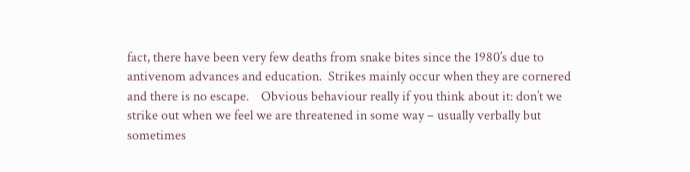fact, there have been very few deaths from snake bites since the 1980’s due to antivenom advances and education.  Strikes mainly occur when they are cornered and there is no escape.    Obvious behaviour really if you think about it: don’t we strike out when we feel we are threatened in some way – usually verbally but sometimes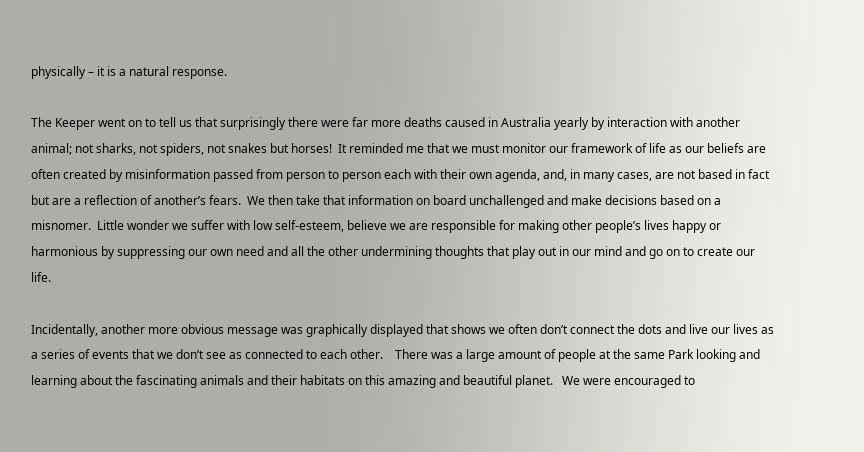physically – it is a natural response.

The Keeper went on to tell us that surprisingly there were far more deaths caused in Australia yearly by interaction with another animal; not sharks, not spiders, not snakes but horses!  It reminded me that we must monitor our framework of life as our beliefs are often created by misinformation passed from person to person each with their own agenda, and, in many cases, are not based in fact but are a reflection of another’s fears.  We then take that information on board unchallenged and make decisions based on a misnomer.  Little wonder we suffer with low self-esteem, believe we are responsible for making other people’s lives happy or harmonious by suppressing our own need and all the other undermining thoughts that play out in our mind and go on to create our life.

Incidentally, another more obvious message was graphically displayed that shows we often don’t connect the dots and live our lives as a series of events that we don’t see as connected to each other.    There was a large amount of people at the same Park looking and learning about the fascinating animals and their habitats on this amazing and beautiful planet.   We were encouraged to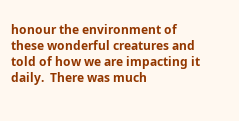honour the environment of these wonderful creatures and told of how we are impacting it daily.  There was much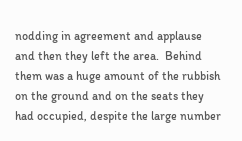nodding in agreement and applause and then they left the area.  Behind them was a huge amount of the rubbish on the ground and on the seats they had occupied, despite the large number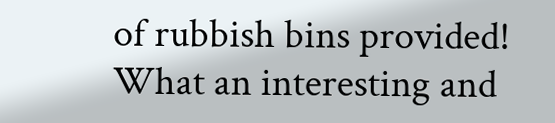of rubbish bins provided!   What an interesting and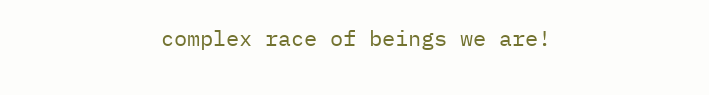complex race of beings we are!